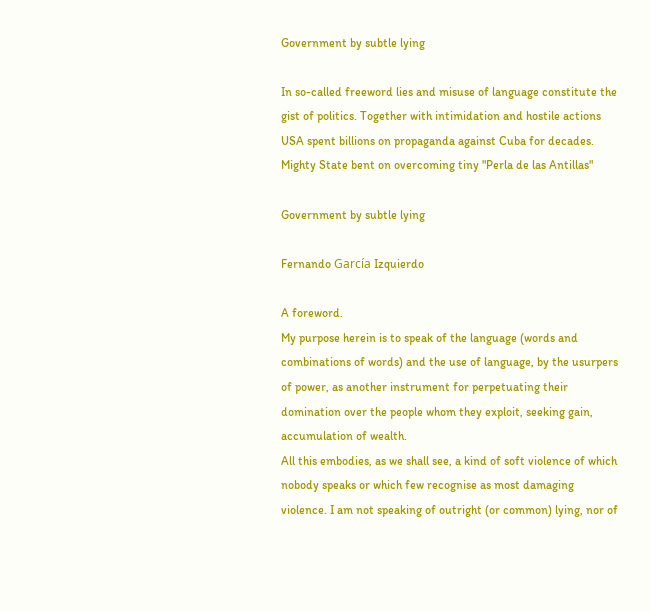Government by subtle lying

In so-called freeword lies and misuse of language constitute the gist of politics. Together with intimidation and hostile actions USA spent billions on propaganda against Cuba for decades. Mighty State bent on overcoming tiny "Perla de las Antillas"

Government by subtle lying

Fernando García Izquierdo

A foreword.
My purpose herein is to speak of the language (words and combinations of words) and the use of language, by the usurpers of power, as another instrument for perpetuating their domination over the people whom they exploit, seeking gain, accumulation of wealth.
All this embodies, as we shall see, a kind of soft violence of which nobody speaks or which few recognise as most damaging violence. I am not speaking of outright (or common) lying, nor of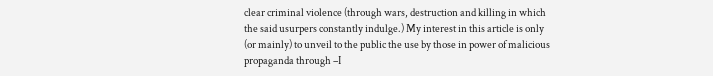clear criminal violence (through wars, destruction and killing in which the said usurpers constantly indulge.) My interest in this article is only (or mainly) to unveil to the public the use by those in power of malicious propaganda through –I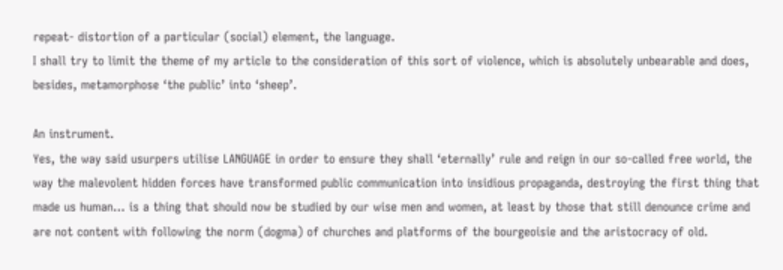repeat- distortion of a particular (social) element, the language.
I shall try to limit the theme of my article to the consideration of this sort of violence, which is absolutely unbearable and does, besides, metamorphose ‘the public’ into ‘sheep’.

An instrument.
Yes, the way said usurpers utilise LANGUAGE in order to ensure they shall ‘eternally’ rule and reign in our so-called free world, the way the malevolent hidden forces have transformed public communication into insidious propaganda, destroying the first thing that made us human... is a thing that should now be studied by our wise men and women, at least by those that still denounce crime and are not content with following the norm (dogma) of churches and platforms of the bourgeoisie and the aristocracy of old.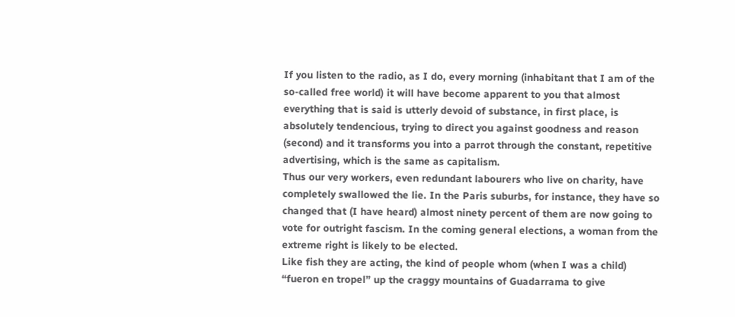If you listen to the radio, as I do, every morning (inhabitant that I am of the so-called free world) it will have become apparent to you that almost everything that is said is utterly devoid of substance, in first place, is absolutely tendencious, trying to direct you against goodness and reason (second) and it transforms you into a parrot through the constant, repetitive advertising, which is the same as capitalism.
Thus our very workers, even redundant labourers who live on charity, have completely swallowed the lie. In the Paris suburbs, for instance, they have so changed that (I have heard) almost ninety percent of them are now going to vote for outright fascism. In the coming general elections, a woman from the extreme right is likely to be elected.
Like fish they are acting, the kind of people whom (when I was a child) “fueron en tropel” up the craggy mountains of Guadarrama to give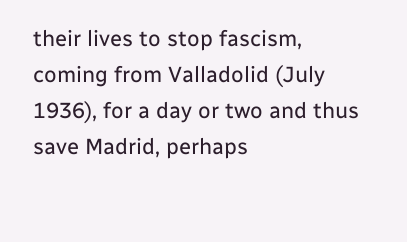their lives to stop fascism, coming from Valladolid (July 1936), for a day or two and thus save Madrid, perhaps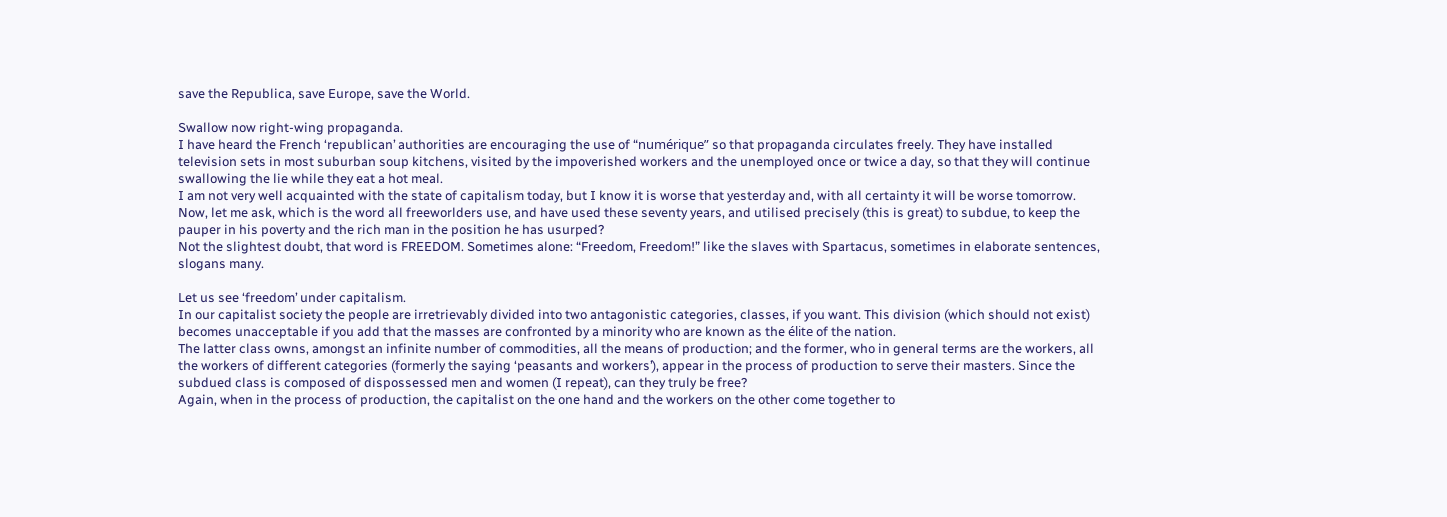save the Republica, save Europe, save the World.

Swallow now right-wing propaganda.
I have heard the French ‘republican’ authorities are encouraging the use of “numérique” so that propaganda circulates freely. They have installed television sets in most suburban soup kitchens, visited by the impoverished workers and the unemployed once or twice a day, so that they will continue swallowing the lie while they eat a hot meal.
I am not very well acquainted with the state of capitalism today, but I know it is worse that yesterday and, with all certainty it will be worse tomorrow. Now, let me ask, which is the word all freeworlders use, and have used these seventy years, and utilised precisely (this is great) to subdue, to keep the pauper in his poverty and the rich man in the position he has usurped?
Not the slightest doubt, that word is FREEDOM. Sometimes alone: “Freedom, Freedom!” like the slaves with Spartacus, sometimes in elaborate sentences, slogans many.

Let us see ‘freedom’ under capitalism.
In our capitalist society the people are irretrievably divided into two antagonistic categories, classes, if you want. This division (which should not exist) becomes unacceptable if you add that the masses are confronted by a minority who are known as the élite of the nation.
The latter class owns, amongst an infinite number of commodities, all the means of production; and the former, who in general terms are the workers, all the workers of different categories (formerly the saying ‘peasants and workers’), appear in the process of production to serve their masters. Since the subdued class is composed of dispossessed men and women (I repeat), can they truly be free?
Again, when in the process of production, the capitalist on the one hand and the workers on the other come together to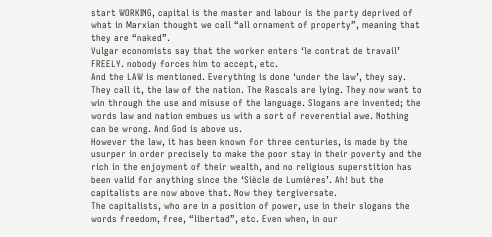start WORKING, capital is the master and labour is the party deprived of what in Marxian thought we call “all ornament of property”, meaning that they are “naked”.
Vulgar economists say that the worker enters ‘le contrat de travail’ FREELY. nobody forces him to accept, etc.
And the LAW is mentioned. Everything is done ‘under the law’, they say. They call it, the law of the nation. The Rascals are lying. They now want to win through the use and misuse of the language. Slogans are invented; the words law and nation embues us with a sort of reverential awe. Nothing can be wrong. And God is above us.
However the law, it has been known for three centuries, is made by the usurper in order precisely to make the poor stay in their poverty and the rich in the enjoyment of their wealth, and no religious superstition has been valid for anything since the ‘Siècle de Lumières’. Ah! but the capitalists are now above that. Now they tergiversate.
The capitalists, who are in a position of power, use in their slogans the words freedom, free, “libertad”, etc. Even when, in our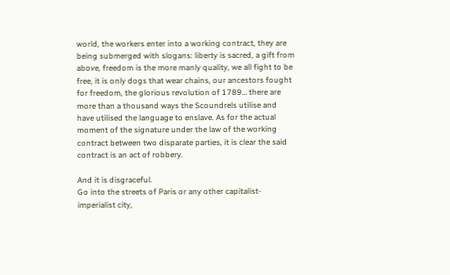world, the workers enter into a working contract, they are being submerged with slogans: liberty is sacred, a gift from above, freedom is the more manly quality, we all fight to be free, it is only dogs that wear chains, our ancestors fought for freedom, the glorious revolution of 1789… there are more than a thousand ways the Scoundrels utilise and have utilised the language to enslave. As for the actual moment of the signature under the law of the working contract between two disparate parties, it is clear the said contract is an act of robbery.

And it is disgraceful.
Go into the streets of Paris or any other capitalist-imperialist city,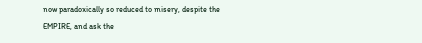now paradoxically so reduced to misery, despite the EMPIRE, and ask the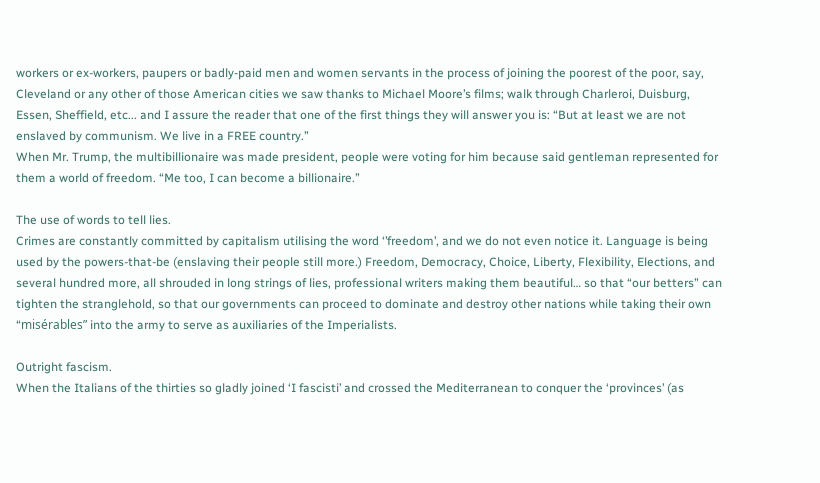workers or ex-workers, paupers or badly-paid men and women servants in the process of joining the poorest of the poor, say, Cleveland or any other of those American cities we saw thanks to Michael Moore’s films; walk through Charleroi, Duisburg, Essen, Sheffield, etc... and I assure the reader that one of the first things they will answer you is: “But at least we are not enslaved by communism. We live in a FREE country.”
When Mr. Trump, the multibillionaire was made president, people were voting for him because said gentleman represented for them a world of freedom. “Me too, I can become a billionaire.”

The use of words to tell lies.
Crimes are constantly committed by capitalism utilising the word ‘’freedom’, and we do not even notice it. Language is being used by the powers-that-be (enslaving their people still more.) Freedom, Democracy, Choice, Liberty, Flexibility, Elections, and several hundred more, all shrouded in long strings of lies, professional writers making them beautiful… so that “our betters” can tighten the stranglehold, so that our governments can proceed to dominate and destroy other nations while taking their own “misérables” into the army to serve as auxiliaries of the Imperialists.

Outright fascism.
When the Italians of the thirties so gladly joined ‘I fascisti’ and crossed the Mediterranean to conquer the ‘provinces’ (as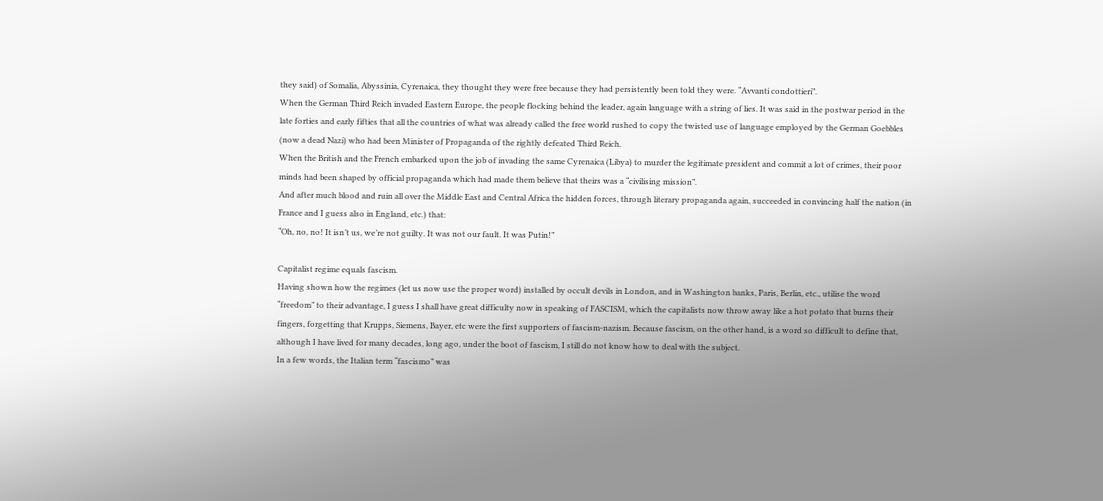they said) of Somalia, Abyssinia, Cyrenaica, they thought they were free because they had persistently been told they were. “Avvanti condottieri”.
When the German Third Reich invaded Eastern Europe, the people flocking behind the leader, again language with a string of lies. It was said in the postwar period in the late forties and early fifties that all the countries of what was already called the free world rushed to copy the twisted use of language employed by the German Goebbles (now a dead Nazi) who had been Minister of Propaganda of the rightly defeated Third Reich.
When the British and the French embarked upon the job of invading the same Cyrenaica (Libya) to murder the legitimate president and commit a lot of crimes, their poor minds had been shaped by official propaganda which had made them believe that theirs was a “civilising mission”.
And after much blood and ruin all over the Middle East and Central Africa the hidden forces, through literary propaganda again, succeeded in convincing half the nation (in France and I guess also in England, etc.) that:
“Oh, no, no! It isn’t us, we’re not guilty. It was not our fault. It was Putin!”

Capitalist regime equals fascism.
Having shown how the regimes (let us now use the proper word) installed by occult devils in London, and in Washington banks, Paris, Berlin, etc., utilise the word “freedom” to their advantage, I guess I shall have great difficulty now in speaking of FASCISM, which the capitalists now throw away like a hot potato that burns their fingers, forgetting that Krupps, Siemens, Bayer, etc were the first supporters of fascism-nazism. Because fascism, on the other hand, is a word so difficult to define that, although I have lived for many decades, long ago, under the boot of fascism, I still do not know how to deal with the subject.
In a few words, the Italian term “fascismo” was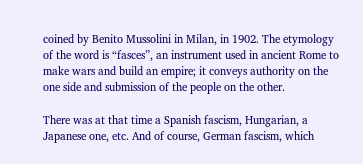coined by Benito Mussolini in Milan, in 1902. The etymology of the word is “fasces”, an instrument used in ancient Rome to make wars and build an empire; it conveys authority on the one side and submission of the people on the other.

There was at that time a Spanish fascism, Hungarian, a Japanese one, etc. And of course, German fascism, which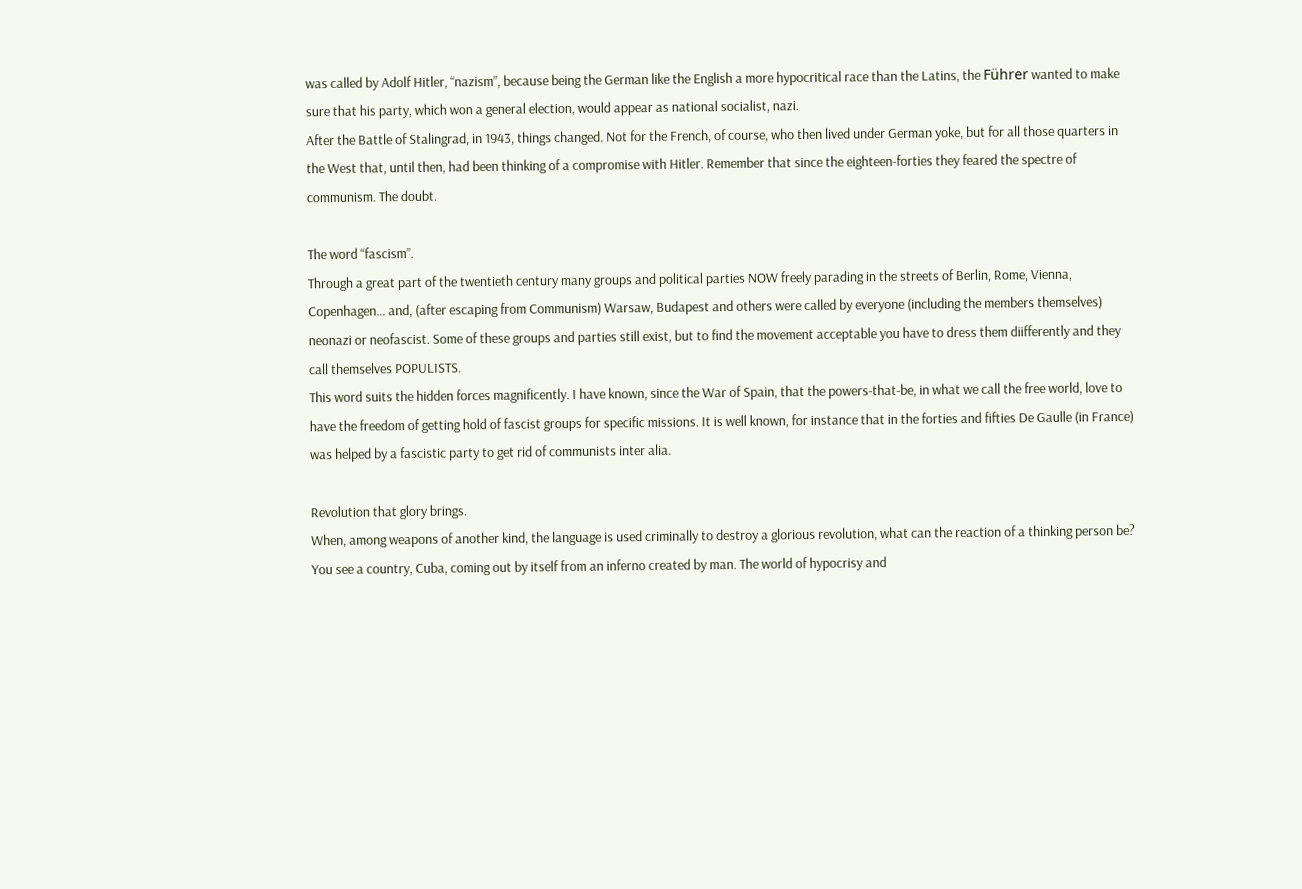was called by Adolf Hitler, “nazism”, because being the German like the English a more hypocritical race than the Latins, the Führer wanted to make sure that his party, which won a general election, would appear as national socialist, nazi.
After the Battle of Stalingrad, in 1943, things changed. Not for the French, of course, who then lived under German yoke, but for all those quarters in the West that, until then, had been thinking of a compromise with Hitler. Remember that since the eighteen-forties they feared the spectre of communism. The doubt.

The word “fascism”.
Through a great part of the twentieth century many groups and political parties NOW freely parading in the streets of Berlin, Rome, Vienna, Copenhagen… and, (after escaping from Communism) Warsaw, Budapest and others were called by everyone (including the members themselves) neonazi or neofascist. Some of these groups and parties still exist, but to find the movement acceptable you have to dress them diifferently and they call themselves POPULISTS.
This word suits the hidden forces magnificently. I have known, since the War of Spain, that the powers-that-be, in what we call the free world, love to have the freedom of getting hold of fascist groups for specific missions. It is well known, for instance that in the forties and fifties De Gaulle (in France) was helped by a fascistic party to get rid of communists inter alia.

Revolution that glory brings.
When, among weapons of another kind, the language is used criminally to destroy a glorious revolution, what can the reaction of a thinking person be? You see a country, Cuba, coming out by itself from an inferno created by man. The world of hypocrisy and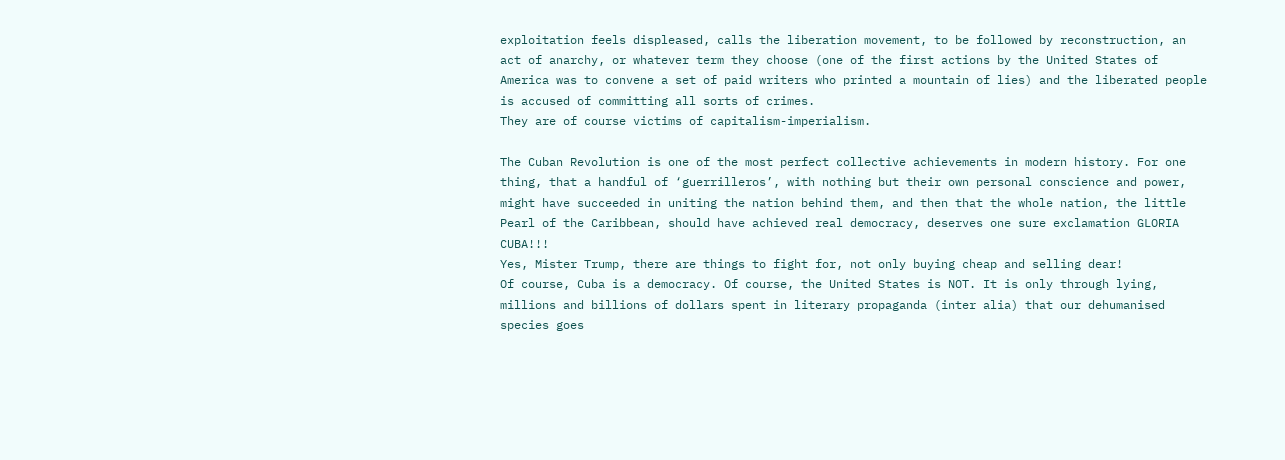exploitation feels displeased, calls the liberation movement, to be followed by reconstruction, an act of anarchy, or whatever term they choose (one of the first actions by the United States of America was to convene a set of paid writers who printed a mountain of lies) and the liberated people is accused of committing all sorts of crimes.
They are of course victims of capitalism-imperialism.

The Cuban Revolution is one of the most perfect collective achievements in modern history. For one thing, that a handful of ‘guerrilleros’, with nothing but their own personal conscience and power, might have succeeded in uniting the nation behind them, and then that the whole nation, the little Pearl of the Caribbean, should have achieved real democracy, deserves one sure exclamation GLORIA CUBA!!!
Yes, Mister Trump, there are things to fight for, not only buying cheap and selling dear!
Of course, Cuba is a democracy. Of course, the United States is NOT. It is only through lying, millions and billions of dollars spent in literary propaganda (inter alia) that our dehumanised species goes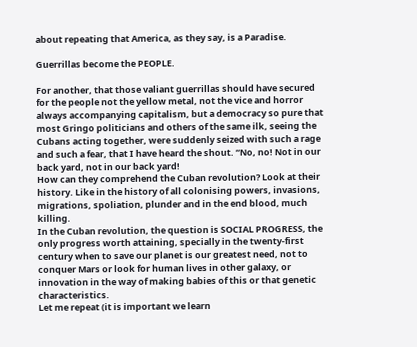about repeating that America, as they say, is a Paradise.

Guerrillas become the PEOPLE.

For another, that those valiant guerrillas should have secured for the people not the yellow metal, not the vice and horror always accompanying capitalism, but a democracy so pure that most Gringo politicians and others of the same ilk, seeing the Cubans acting together, were suddenly seized with such a rage and such a fear, that I have heard the shout. “No, no! Not in our back yard, not in our back yard!
How can they comprehend the Cuban revolution? Look at their history. Like in the history of all colonising powers, invasions, migrations, spoliation, plunder and in the end blood, much killing.
In the Cuban revolution, the question is SOCIAL PROGRESS, the only progress worth attaining, specially in the twenty-first century when to save our planet is our greatest need, not to conquer Mars or look for human lives in other galaxy, or innovation in the way of making babies of this or that genetic characteristics.
Let me repeat (it is important we learn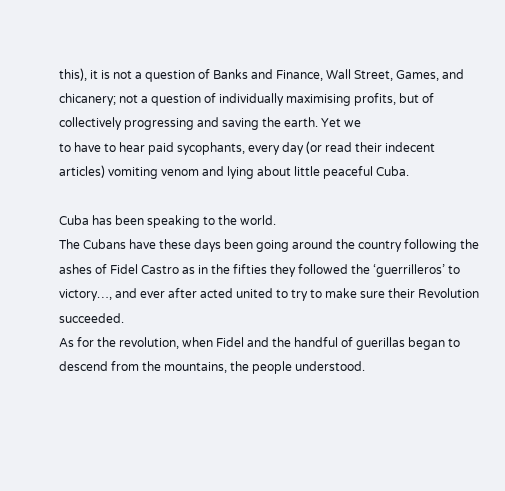this), it is not a question of Banks and Finance, Wall Street, Games, and chicanery; not a question of individually maximising profits, but of collectively progressing and saving the earth. Yet we
to have to hear paid sycophants, every day (or read their indecent articles) vomiting venom and lying about little peaceful Cuba.

Cuba has been speaking to the world.
The Cubans have these days been going around the country following the ashes of Fidel Castro as in the fifties they followed the ‘guerrilleros’ to victory…, and ever after acted united to try to make sure their Revolution succeeded.
As for the revolution, when Fidel and the handful of guerillas began to descend from the mountains, the people understood.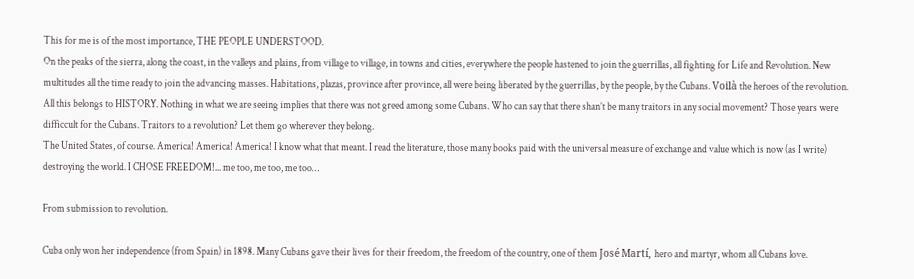This for me is of the most importance, THE PEOPLE UNDERSTOOD.
On the peaks of the sierra, along the coast, in the valleys and plains, from village to village, in towns and cities, everywhere the people hastened to join the guerrillas, all fighting for Life and Revolution. New multitudes all the time ready to join the advancing masses. Habitations, plazas, province after province, all were being liberated by the guerrillas, by the people, by the Cubans. Voilà the heroes of the revolution.
All this belongs to HISTORY. Nothing in what we are seeing implies that there was not greed among some Cubans. Who can say that there shan’t be many traitors in any social movement? Those years were difficcult for the Cubans. Traitors to a revolution? Let them go wherever they belong.
The United States, of course. America! America! America! I know what that meant. I read the literature, those many books paid with the universal measure of exchange and value which is now (as I write) destroying the world. I CHOSE FREEDOM!... me too, me too, me too…

From submission to revolution.

Cuba only won her independence (from Spain) in 1898. Many Cubans gave their lives for their freedom, the freedom of the country, one of them José Martí, hero and martyr, whom all Cubans love.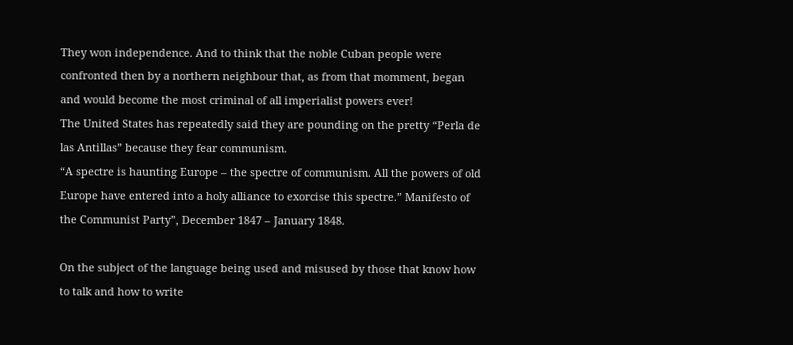They won independence. And to think that the noble Cuban people were confronted then by a northern neighbour that, as from that momment, began and would become the most criminal of all imperialist powers ever!
The United States has repeatedly said they are pounding on the pretty “Perla de las Antillas” because they fear communism.
“A spectre is haunting Europe – the spectre of communism. All the powers of old Europe have entered into a holy alliance to exorcise this spectre.” Manifesto of the Communist Party”, December 1847 – January 1848.

On the subject of the language being used and misused by those that know how to talk and how to write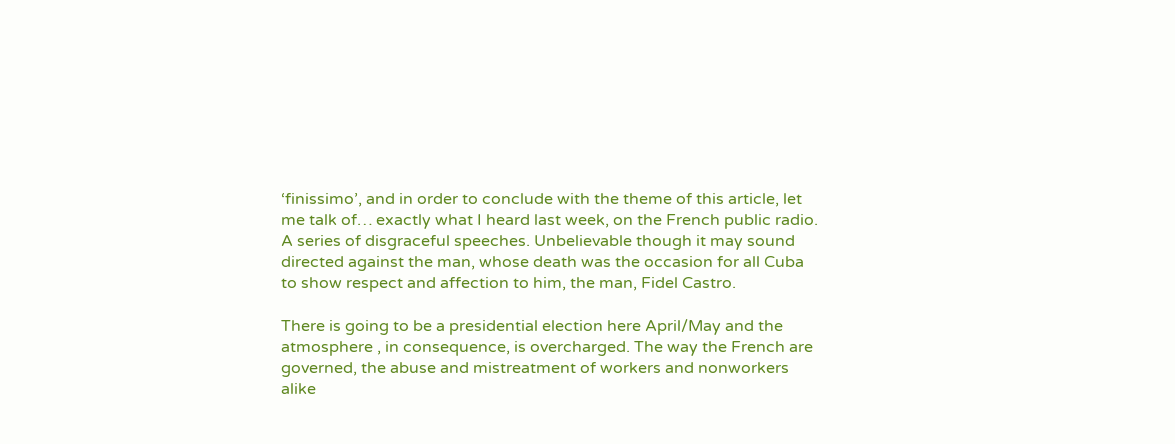‘finissimo’, and in order to conclude with the theme of this article, let me talk of… exactly what I heard last week, on the French public radio.
A series of disgraceful speeches. Unbelievable though it may sound directed against the man, whose death was the occasion for all Cuba to show respect and affection to him, the man, Fidel Castro.

There is going to be a presidential election here April/May and the atmosphere , in consequence, is overcharged. The way the French are governed, the abuse and mistreatment of workers and nonworkers alike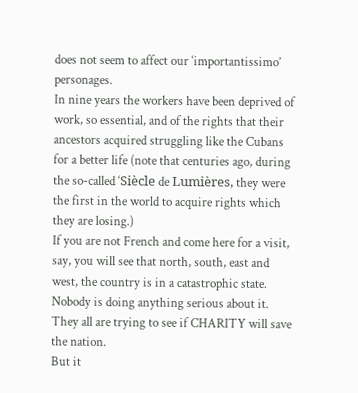does not seem to affect our ‘importantissimo’ personages.
In nine years the workers have been deprived of work, so essential, and of the rights that their ancestors acquired struggling like the Cubans for a better life (note that centuries ago, during the so-called ‘Siècle de Lumières, they were the first in the world to acquire rights which they are losing.)
If you are not French and come here for a visit, say, you will see that north, south, east and west, the country is in a catastrophic state. Nobody is doing anything serious about it. They all are trying to see if CHARITY will save the nation.
But it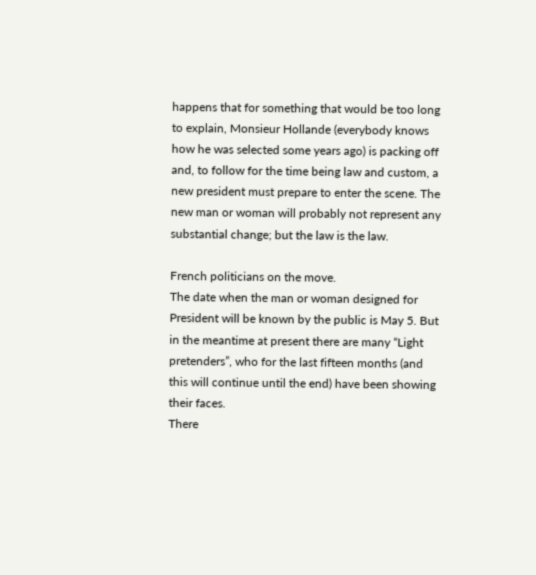happens that for something that would be too long to explain, Monsieur Hollande (everybody knows how he was selected some years ago) is packing off and, to follow for the time being law and custom, a new president must prepare to enter the scene. The new man or woman will probably not represent any substantial change; but the law is the law.

French politicians on the move.
The date when the man or woman designed for President will be known by the public is May 5. But in the meantime at present there are many “Light pretenders”, who for the last fifteen months (and this will continue until the end) have been showing their faces.
There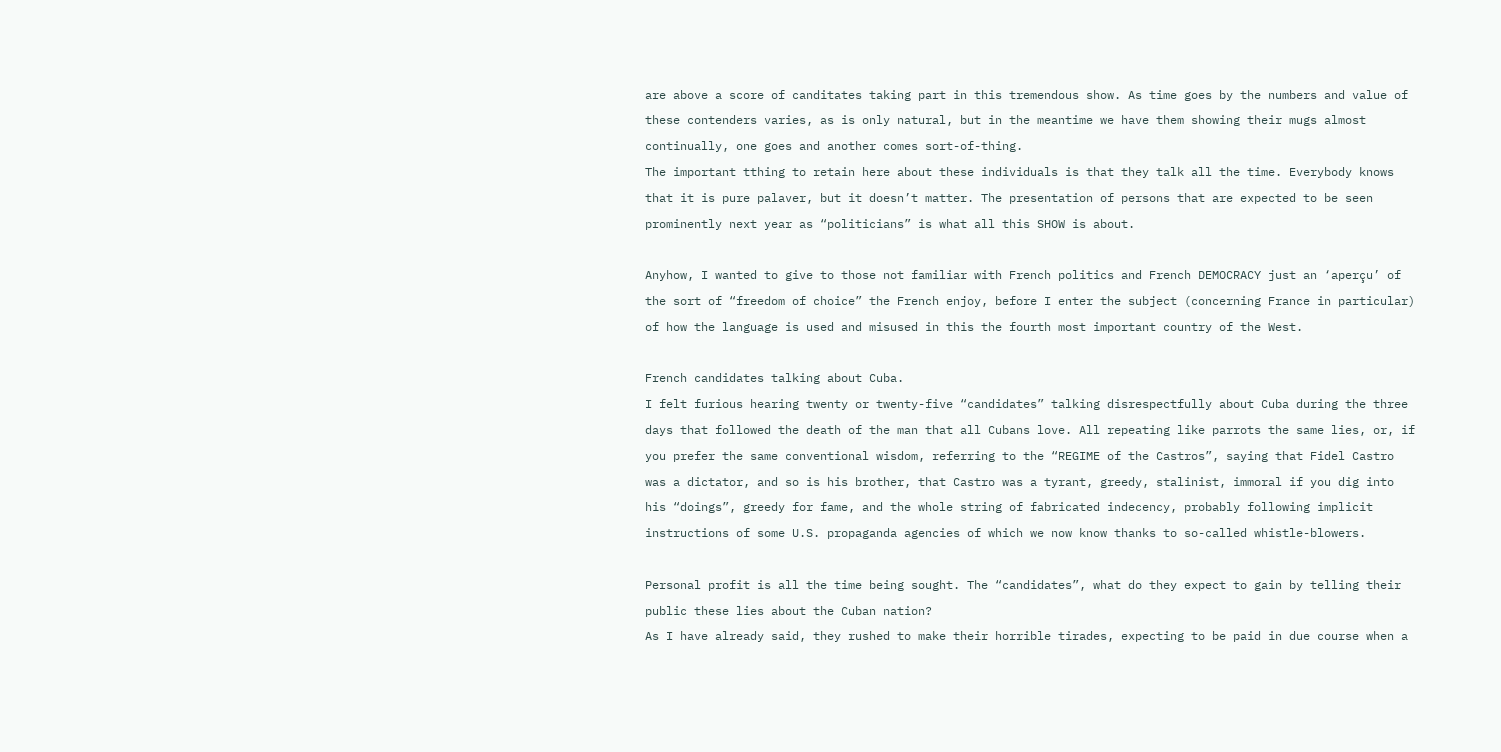are above a score of canditates taking part in this tremendous show. As time goes by the numbers and value of these contenders varies, as is only natural, but in the meantime we have them showing their mugs almost continually, one goes and another comes sort-of-thing.
The important tthing to retain here about these individuals is that they talk all the time. Everybody knows that it is pure palaver, but it doesn’t matter. The presentation of persons that are expected to be seen prominently next year as “politicians” is what all this SHOW is about.

Anyhow, I wanted to give to those not familiar with French politics and French DEMOCRACY just an ‘aperçu’ of the sort of “freedom of choice” the French enjoy, before I enter the subject (concerning France in particular) of how the language is used and misused in this the fourth most important country of the West.

French candidates talking about Cuba.
I felt furious hearing twenty or twenty-five “candidates” talking disrespectfully about Cuba during the three days that followed the death of the man that all Cubans love. All repeating like parrots the same lies, or, if you prefer the same conventional wisdom, referring to the “REGIME of the Castros”, saying that Fidel Castro was a dictator, and so is his brother, that Castro was a tyrant, greedy, stalinist, immoral if you dig into his “doings”, greedy for fame, and the whole string of fabricated indecency, probably following implicit instructions of some U.S. propaganda agencies of which we now know thanks to so-called whistle-blowers.

Personal profit is all the time being sought. The “candidates”, what do they expect to gain by telling their public these lies about the Cuban nation?
As I have already said, they rushed to make their horrible tirades, expecting to be paid in due course when a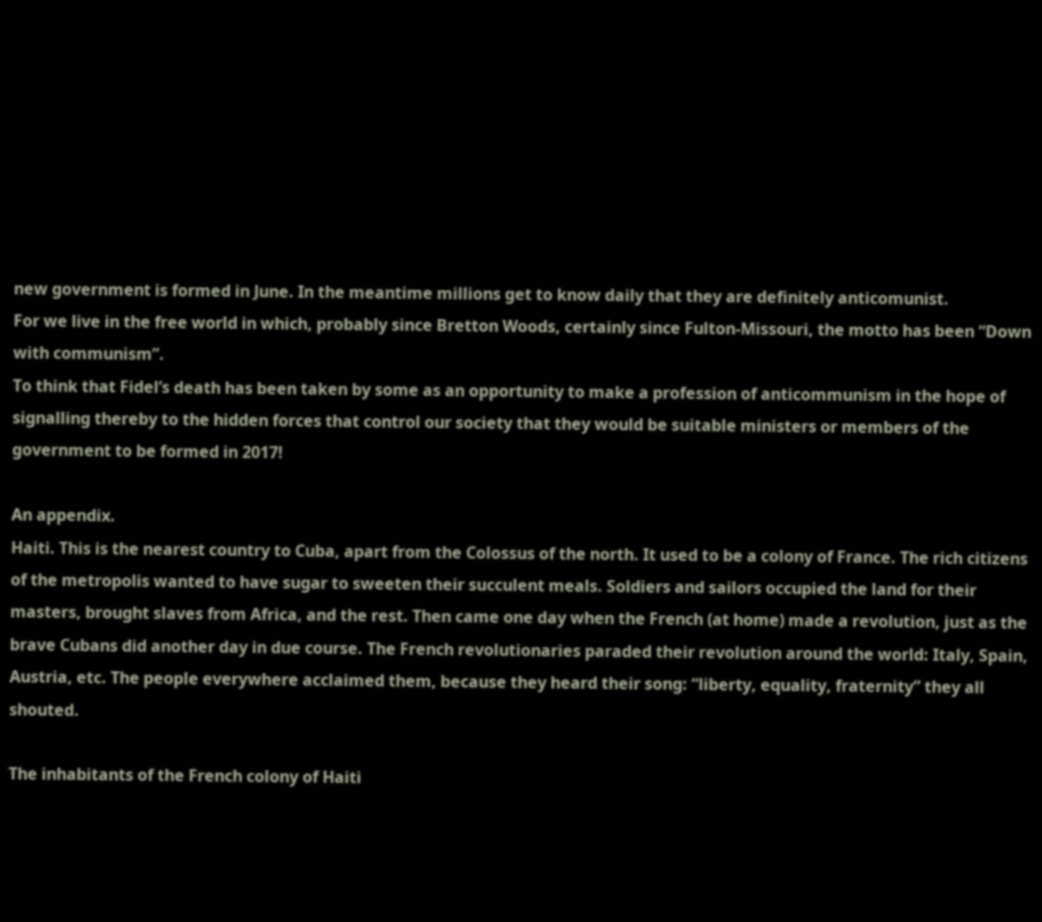new government is formed in June. In the meantime millions get to know daily that they are definitely anticomunist.
For we live in the free world in which, probably since Bretton Woods, certainly since Fulton-Missouri, the motto has been “Down with communism”.
To think that Fidel’s death has been taken by some as an opportunity to make a profession of anticommunism in the hope of signalling thereby to the hidden forces that control our society that they would be suitable ministers or members of the government to be formed in 2017!

An appendix.
Haiti. This is the nearest country to Cuba, apart from the Colossus of the north. It used to be a colony of France. The rich citizens of the metropolis wanted to have sugar to sweeten their succulent meals. Soldiers and sailors occupied the land for their masters, brought slaves from Africa, and the rest. Then came one day when the French (at home) made a revolution, just as the brave Cubans did another day in due course. The French revolutionaries paraded their revolution around the world: Italy, Spain, Austria, etc. The people everywhere acclaimed them, because they heard their song: “liberty, equality, fraternity” they all shouted.

The inhabitants of the French colony of Haiti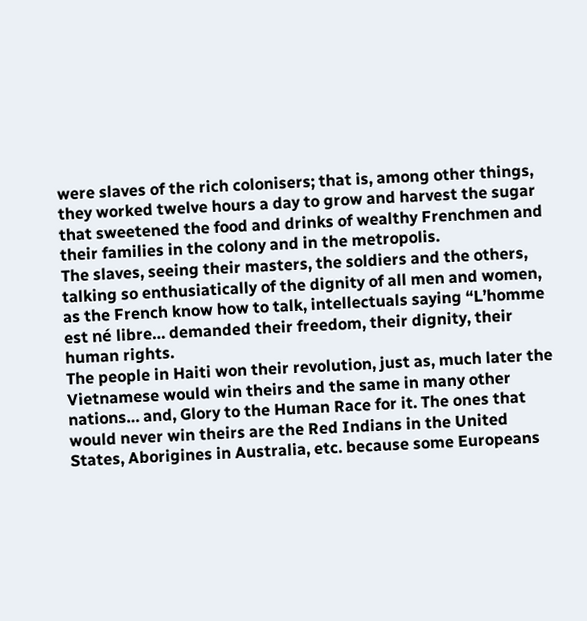were slaves of the rich colonisers; that is, among other things, they worked twelve hours a day to grow and harvest the sugar that sweetened the food and drinks of wealthy Frenchmen and their families in the colony and in the metropolis.
The slaves, seeing their masters, the soldiers and the others, talking so enthusiatically of the dignity of all men and women, as the French know how to talk, intellectuals saying “L’homme est né libre… demanded their freedom, their dignity, their human rights.
The people in Haiti won their revolution, just as, much later the Vietnamese would win theirs and the same in many other nations… and, Glory to the Human Race for it. The ones that would never win theirs are the Red Indians in the United States, Aborigines in Australia, etc. because some Europeans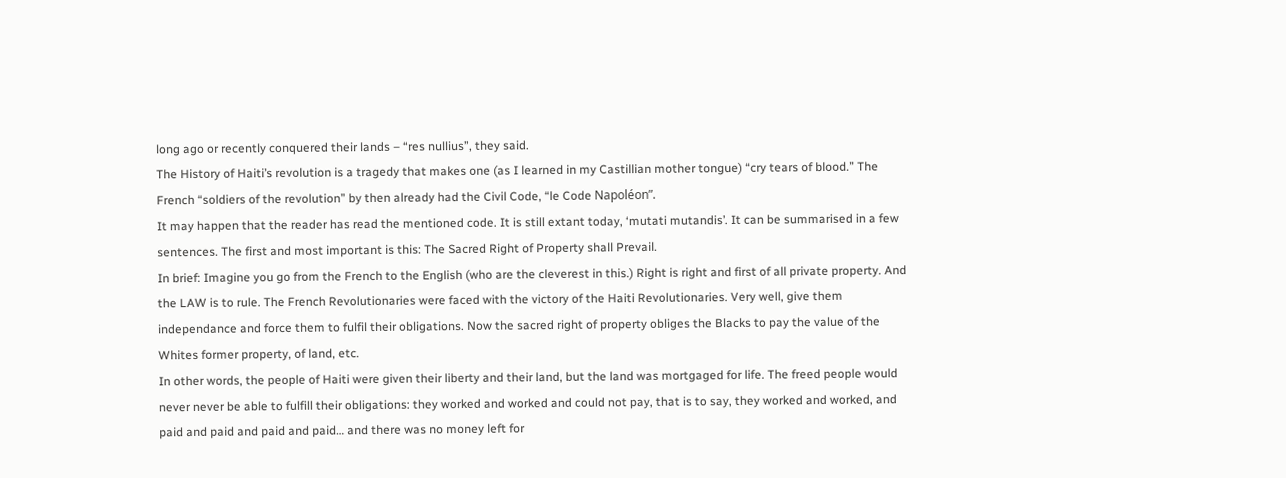long ago or recently conquered their lands – “res nullius”, they said.
The History of Haiti’s revolution is a tragedy that makes one (as I learned in my Castillian mother tongue) “cry tears of blood.” The French “soldiers of the revolution” by then already had the Civil Code, “le Code Napoléon”.
It may happen that the reader has read the mentioned code. It is still extant today, ‘mutati mutandis’. It can be summarised in a few sentences. The first and most important is this: The Sacred Right of Property shall Prevail.
In brief: Imagine you go from the French to the English (who are the cleverest in this.) Right is right and first of all private property. And the LAW is to rule. The French Revolutionaries were faced with the victory of the Haiti Revolutionaries. Very well, give them independance and force them to fulfil their obligations. Now the sacred right of property obliges the Blacks to pay the value of the Whites former property, of land, etc.
In other words, the people of Haiti were given their liberty and their land, but the land was mortgaged for life. The freed people would never never be able to fulfill their obligations: they worked and worked and could not pay, that is to say, they worked and worked, and paid and paid and paid and paid… and there was no money left for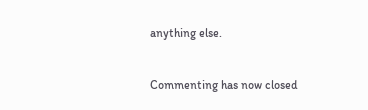anything else.


Commenting has now closed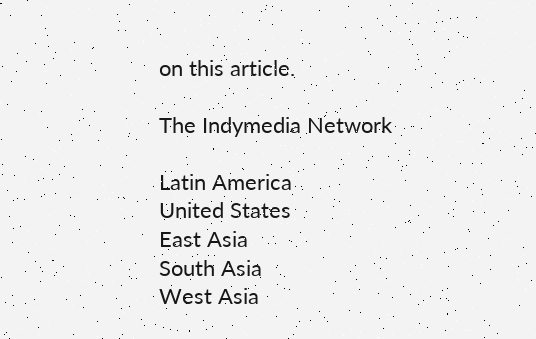on this article.

The Indymedia Network

Latin America
United States
East Asia
South Asia
West Asia